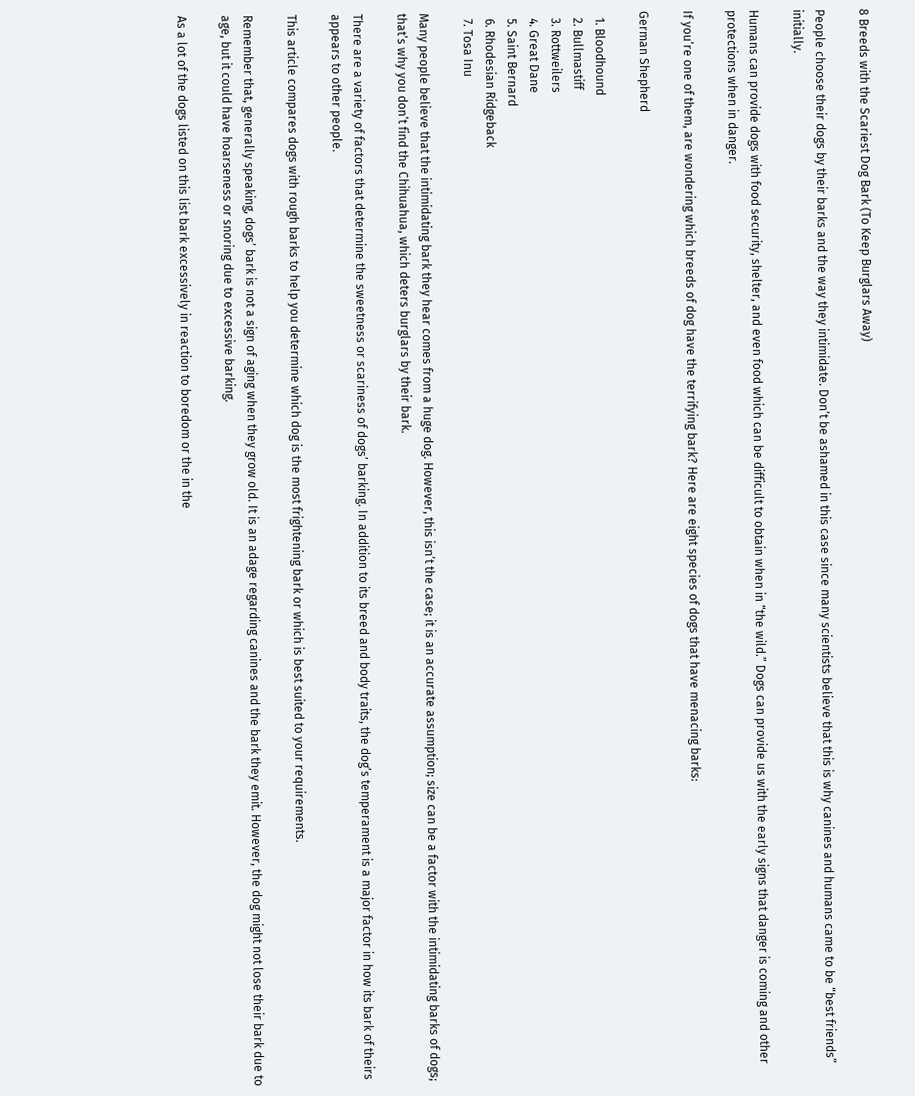8 Breeds with the Scariest Dog Bark (To Keep Burglars Away)

People choose their dogs by their barks and the way they intimidate. Don’t be ashamed in this case since many scientists believe that this is why canines and humans came to be “best friends” initially.

Humans can provide dogs with food security, shelter, and even food which can be difficult to obtain when in “the wild.” Dogs can provide us with the early signs that danger is coming and other protections when in danger.

If you’re one of them, are wondering which breeds of dog have the terrifying bark? Here are eight species of dogs that have menacing barks:

German Shepherd

  1. Bloodhound
  2. Bullmastiff
  3. Rottweilers
  4. Great Dane
  5. Saint Bernard
  6. Rhodesian Ridgeback
  7. Tosa Inu

Many people believe that the intimidating bark they hear comes from a huge dog. However, this isn’t the case; it is an accurate assumption; size can be a factor with the intimidating barks of dogs; that’s why you don’t find the Chihuahua, which deters burglars by their bark.

There are a variety of factors that determine the sweetness or scariness of dogs’ barking. In addition to its breed and body traits, the dog’s temperament is a major factor in how its bark of theirs appears to other people.

This article compares dogs with rough barks to help you determine which dog is the most frightening bark or which is best suited to your requirements.

Remember that, generally speaking, dogs’ bark is not a sign of aging when they grow old. It is an adage regarding canines and the bark they emit. However, the dog might not lose their bark due to age, but it could have hoarseness or snoring due to excessive barking.

As a lot of the dogs listed on this list bark excessively in reaction to boredom or the in the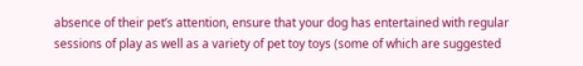absence of their pet’s attention, ensure that your dog has entertained with regular sessions of play as well as a variety of pet toy toys (some of which are suggested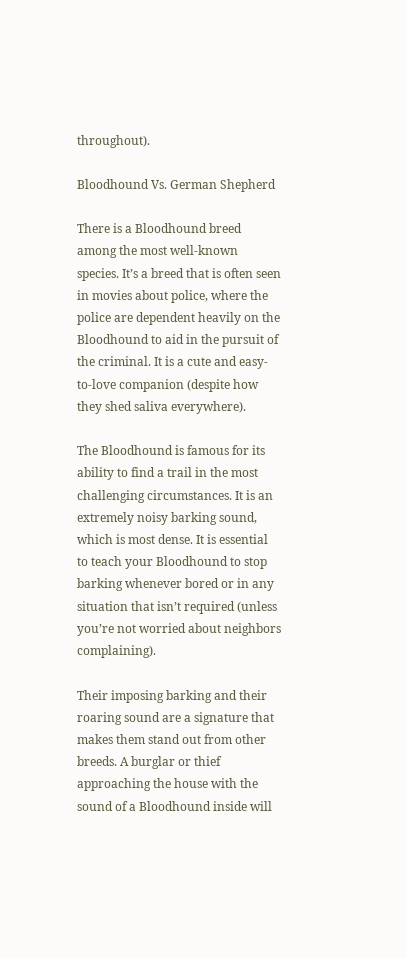throughout).

Bloodhound Vs. German Shepherd

There is a Bloodhound breed among the most well-known species. It’s a breed that is often seen in movies about police, where the police are dependent heavily on the Bloodhound to aid in the pursuit of the criminal. It is a cute and easy-to-love companion (despite how they shed saliva everywhere).

The Bloodhound is famous for its ability to find a trail in the most challenging circumstances. It is an extremely noisy barking sound, which is most dense. It is essential to teach your Bloodhound to stop barking whenever bored or in any situation that isn’t required (unless you’re not worried about neighbors complaining).

Their imposing barking and their roaring sound are a signature that makes them stand out from other breeds. A burglar or thief approaching the house with the sound of a Bloodhound inside will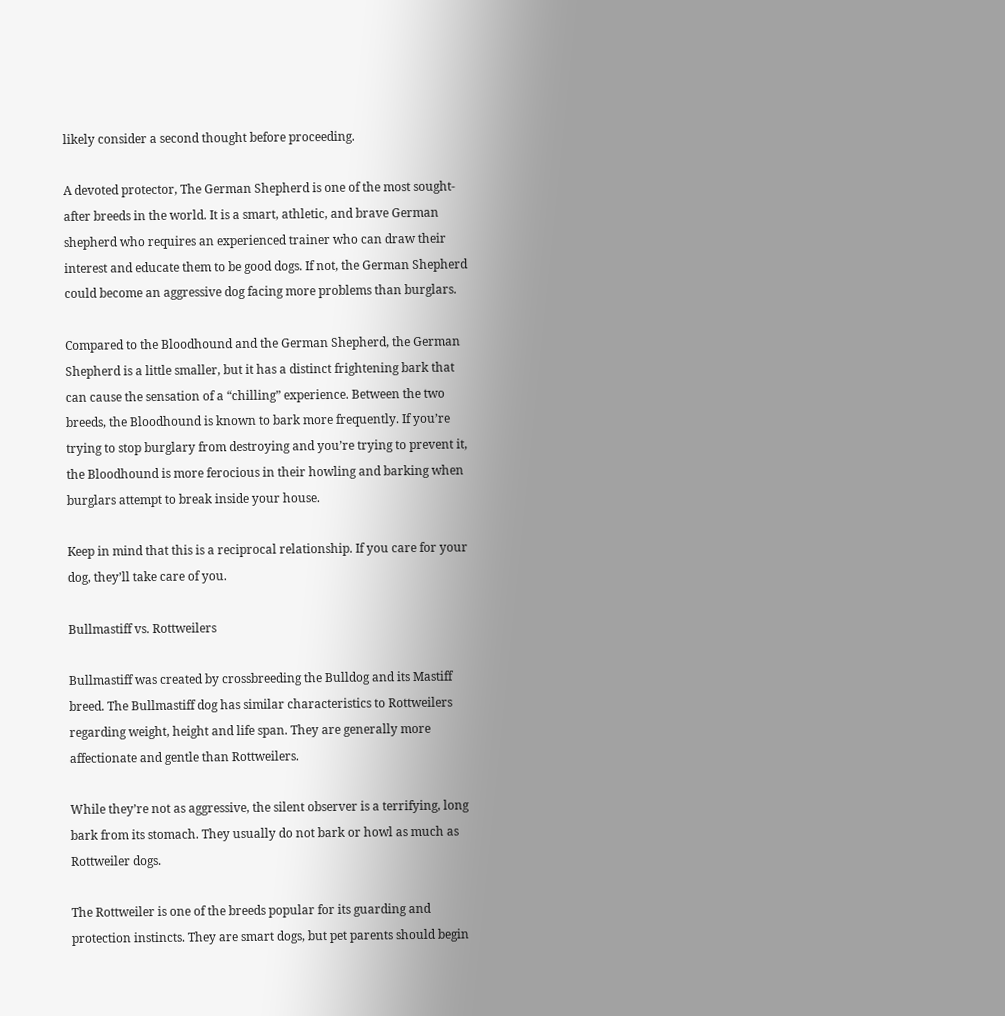likely consider a second thought before proceeding.

A devoted protector, The German Shepherd is one of the most sought-after breeds in the world. It is a smart, athletic, and brave German shepherd who requires an experienced trainer who can draw their interest and educate them to be good dogs. If not, the German Shepherd could become an aggressive dog facing more problems than burglars.

Compared to the Bloodhound and the German Shepherd, the German Shepherd is a little smaller, but it has a distinct frightening bark that can cause the sensation of a “chilling” experience. Between the two breeds, the Bloodhound is known to bark more frequently. If you’re trying to stop burglary from destroying and you’re trying to prevent it, the Bloodhound is more ferocious in their howling and barking when burglars attempt to break inside your house.

Keep in mind that this is a reciprocal relationship. If you care for your dog, they’ll take care of you.

Bullmastiff vs. Rottweilers

Bullmastiff was created by crossbreeding the Bulldog and its Mastiff breed. The Bullmastiff dog has similar characteristics to Rottweilers regarding weight, height and life span. They are generally more affectionate and gentle than Rottweilers.

While they’re not as aggressive, the silent observer is a terrifying, long bark from its stomach. They usually do not bark or howl as much as Rottweiler dogs.

The Rottweiler is one of the breeds popular for its guarding and protection instincts. They are smart dogs, but pet parents should begin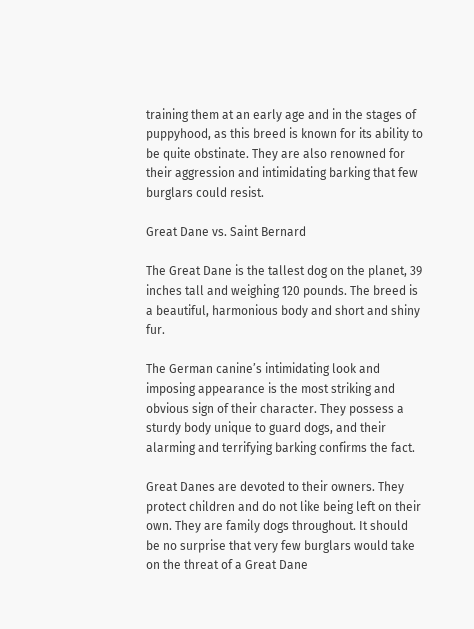training them at an early age and in the stages of puppyhood, as this breed is known for its ability to be quite obstinate. They are also renowned for their aggression and intimidating barking that few burglars could resist.

Great Dane vs. Saint Bernard

The Great Dane is the tallest dog on the planet, 39 inches tall and weighing 120 pounds. The breed is a beautiful, harmonious body and short and shiny fur.

The German canine’s intimidating look and imposing appearance is the most striking and obvious sign of their character. They possess a sturdy body unique to guard dogs, and their alarming and terrifying barking confirms the fact.

Great Danes are devoted to their owners. They protect children and do not like being left on their own. They are family dogs throughout. It should be no surprise that very few burglars would take on the threat of a Great Dane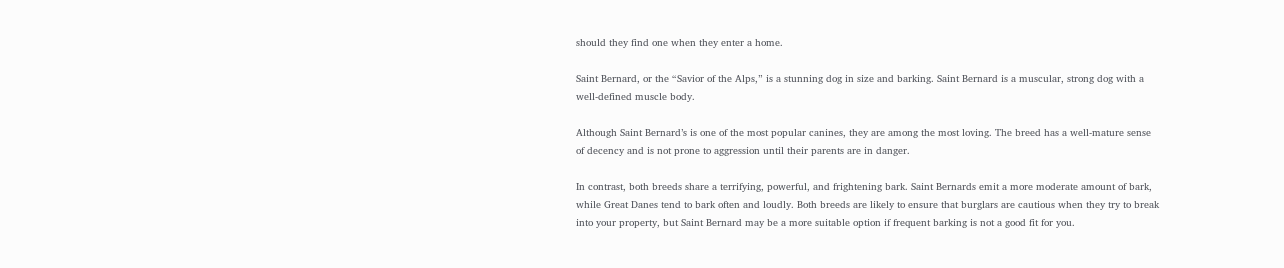should they find one when they enter a home.

Saint Bernard, or the “Savior of the Alps,” is a stunning dog in size and barking. Saint Bernard is a muscular, strong dog with a well-defined muscle body.

Although Saint Bernard’s is one of the most popular canines, they are among the most loving. The breed has a well-mature sense of decency and is not prone to aggression until their parents are in danger.

In contrast, both breeds share a terrifying, powerful, and frightening bark. Saint Bernards emit a more moderate amount of bark, while Great Danes tend to bark often and loudly. Both breeds are likely to ensure that burglars are cautious when they try to break into your property, but Saint Bernard may be a more suitable option if frequent barking is not a good fit for you.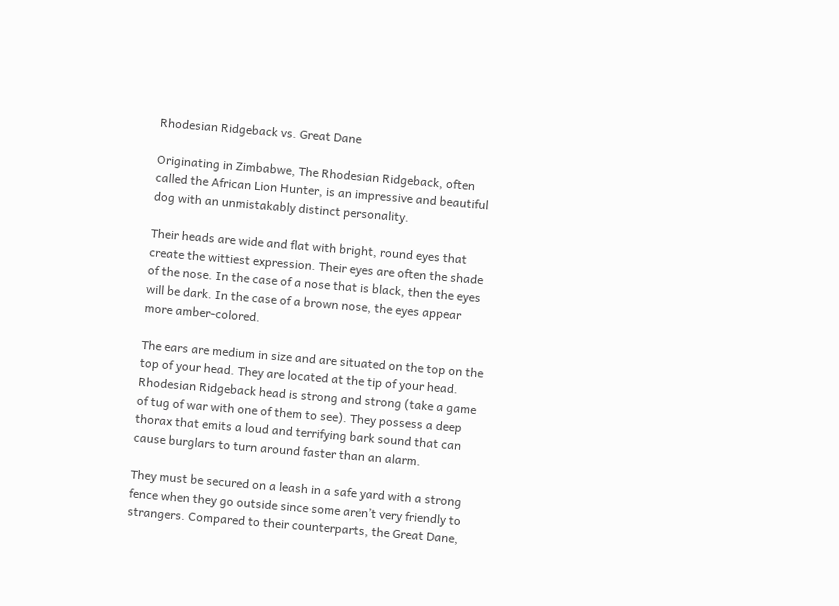Rhodesian Ridgeback vs. Great Dane

Originating in Zimbabwe, The Rhodesian Ridgeback, often called the African Lion Hunter, is an impressive and beautiful dog with an unmistakably distinct personality.

Their heads are wide and flat with bright, round eyes that create the wittiest expression. Their eyes are often the shade of the nose. In the case of a nose that is black, then the eyes will be dark. In the case of a brown nose, the eyes appear more amber-colored.

The ears are medium in size and are situated on the top on the top of your head. They are located at the tip of your head. Rhodesian Ridgeback head is strong and strong (take a game of tug of war with one of them to see). They possess a deep thorax that emits a loud and terrifying bark sound that can cause burglars to turn around faster than an alarm.

They must be secured on a leash in a safe yard with a strong fence when they go outside since some aren’t very friendly to strangers. Compared to their counterparts, the Great Dane,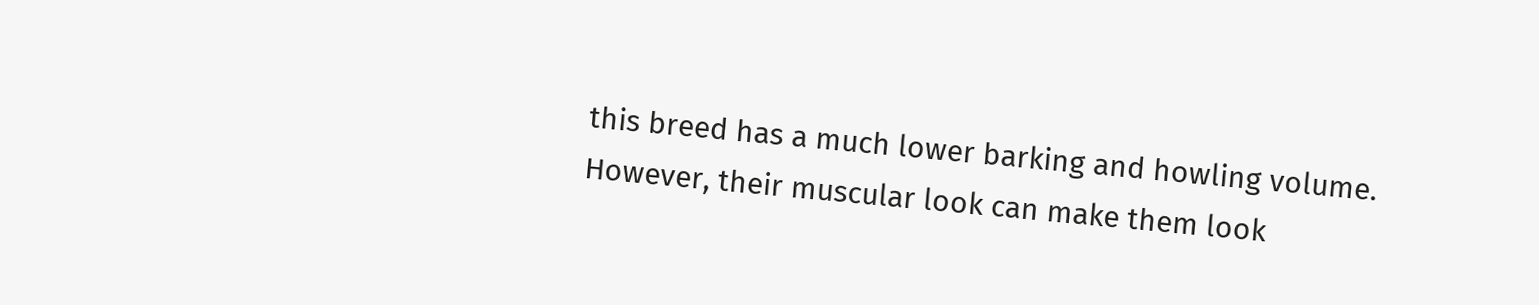this breed has a much lower barking and howling volume. However, their muscular look can make them look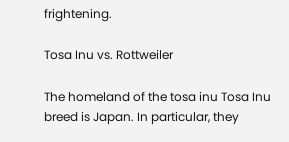frightening.

Tosa Inu vs. Rottweiler

The homeland of the tosa inu Tosa Inu breed is Japan. In particular, they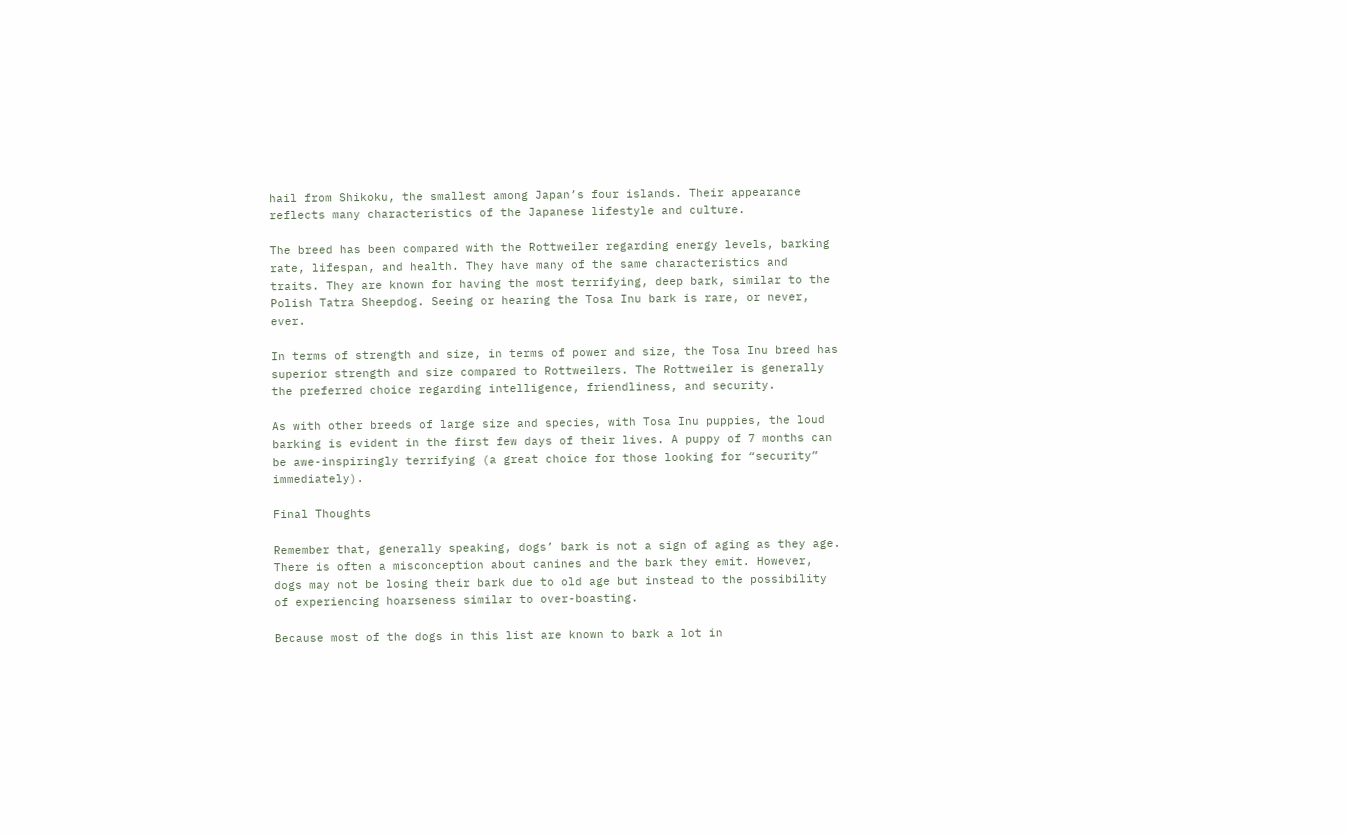hail from Shikoku, the smallest among Japan’s four islands. Their appearance reflects many characteristics of the Japanese lifestyle and culture.

The breed has been compared with the Rottweiler regarding energy levels, barking rate, lifespan, and health. They have many of the same characteristics and traits. They are known for having the most terrifying, deep bark, similar to the Polish Tatra Sheepdog. Seeing or hearing the Tosa Inu bark is rare, or never, ever.

In terms of strength and size, in terms of power and size, the Tosa Inu breed has superior strength and size compared to Rottweilers. The Rottweiler is generally the preferred choice regarding intelligence, friendliness, and security.

As with other breeds of large size and species, with Tosa Inu puppies, the loud barking is evident in the first few days of their lives. A puppy of 7 months can be awe-inspiringly terrifying (a great choice for those looking for “security” immediately).

Final Thoughts

Remember that, generally speaking, dogs’ bark is not a sign of aging as they age. There is often a misconception about canines and the bark they emit. However, dogs may not be losing their bark due to old age but instead to the possibility of experiencing hoarseness similar to over-boasting.

Because most of the dogs in this list are known to bark a lot in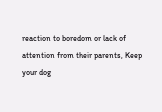reaction to boredom or lack of attention from their parents, Keep your dog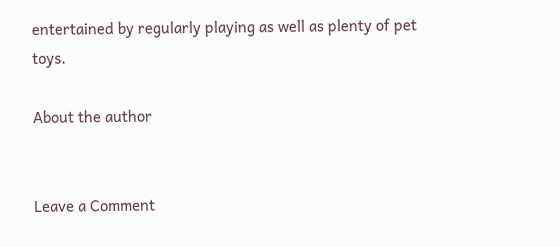entertained by regularly playing as well as plenty of pet toys.

About the author


Leave a Comment